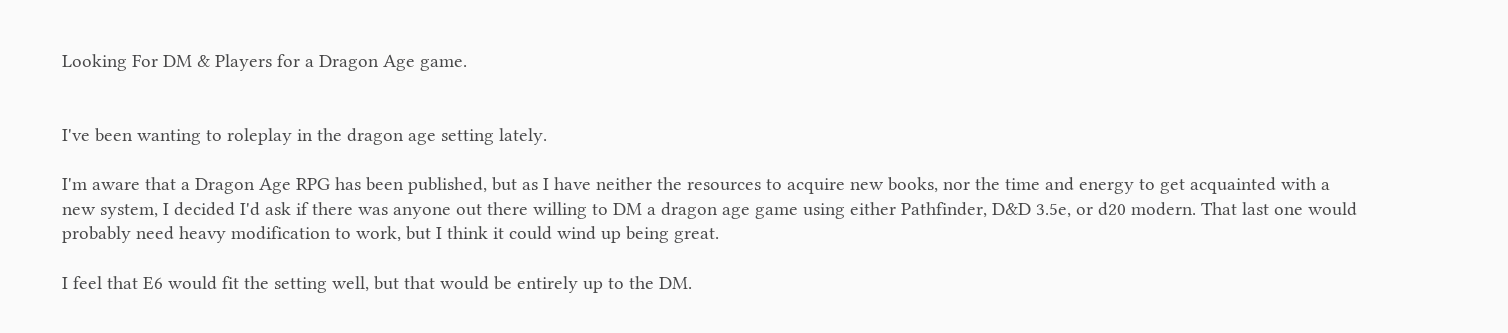Looking For DM & Players for a Dragon Age game.


I've been wanting to roleplay in the dragon age setting lately.

I'm aware that a Dragon Age RPG has been published, but as I have neither the resources to acquire new books, nor the time and energy to get acquainted with a new system, I decided I'd ask if there was anyone out there willing to DM a dragon age game using either Pathfinder, D&D 3.5e, or d20 modern. That last one would probably need heavy modification to work, but I think it could wind up being great.

I feel that E6 would fit the setting well, but that would be entirely up to the DM.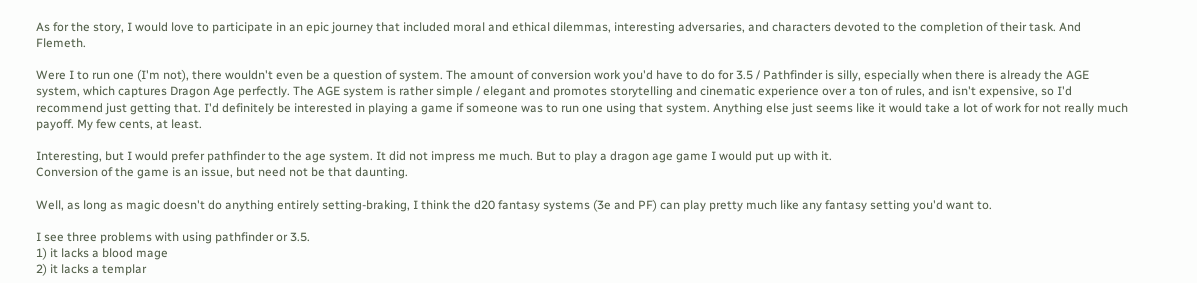As for the story, I would love to participate in an epic journey that included moral and ethical dilemmas, interesting adversaries, and characters devoted to the completion of their task. And Flemeth.

Were I to run one (I'm not), there wouldn't even be a question of system. The amount of conversion work you'd have to do for 3.5 / Pathfinder is silly, especially when there is already the AGE system, which captures Dragon Age perfectly. The AGE system is rather simple / elegant and promotes storytelling and cinematic experience over a ton of rules, and isn't expensive, so I'd recommend just getting that. I'd definitely be interested in playing a game if someone was to run one using that system. Anything else just seems like it would take a lot of work for not really much payoff. My few cents, at least.

Interesting, but I would prefer pathfinder to the age system. It did not impress me much. But to play a dragon age game I would put up with it.
Conversion of the game is an issue, but need not be that daunting.

Well, as long as magic doesn't do anything entirely setting-braking, I think the d20 fantasy systems (3e and PF) can play pretty much like any fantasy setting you'd want to.

I see three problems with using pathfinder or 3.5.
1) it lacks a blood mage
2) it lacks a templar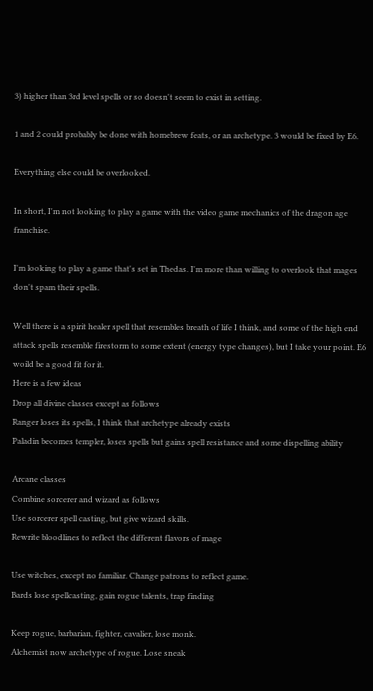3) higher than 3rd level spells or so doesn't seem to exist in setting.

1 and 2 could probably be done with homebrew feats, or an archetype. 3 would be fixed by E6.

Everything else could be overlooked.

In short, I'm not looking to play a game with the video game mechanics of the dragon age franchise.

I'm looking to play a game that's set in Thedas. I'm more than willing to overlook that mages don't spam their spells.

Well there is a spirit healer spell that resembles breath of life I think, and some of the high end attack spells resemble firestorm to some extent (energy type changes), but I take your point. E6 woild be a good fit for it.
Here is a few ideas
Drop all divine classes except as follows
Ranger loses its spells, I think that archetype already exists
Paladin becomes templer, loses spells but gains spell resistance and some dispelling ability

Arcane classes
Combine sorcerer and wizard as follows
Use sorcerer spell casting, but give wizard skills.
Rewrite bloodlines to reflect the different flavors of mage

Use witches, except no familiar. Change patrons to reflect game.
Bards lose spellcasting, gain rogue talents, trap finding

Keep rogue, barbarian, fighter, cavalier, lose monk.
Alchemist now archetype of rogue. Lose sneak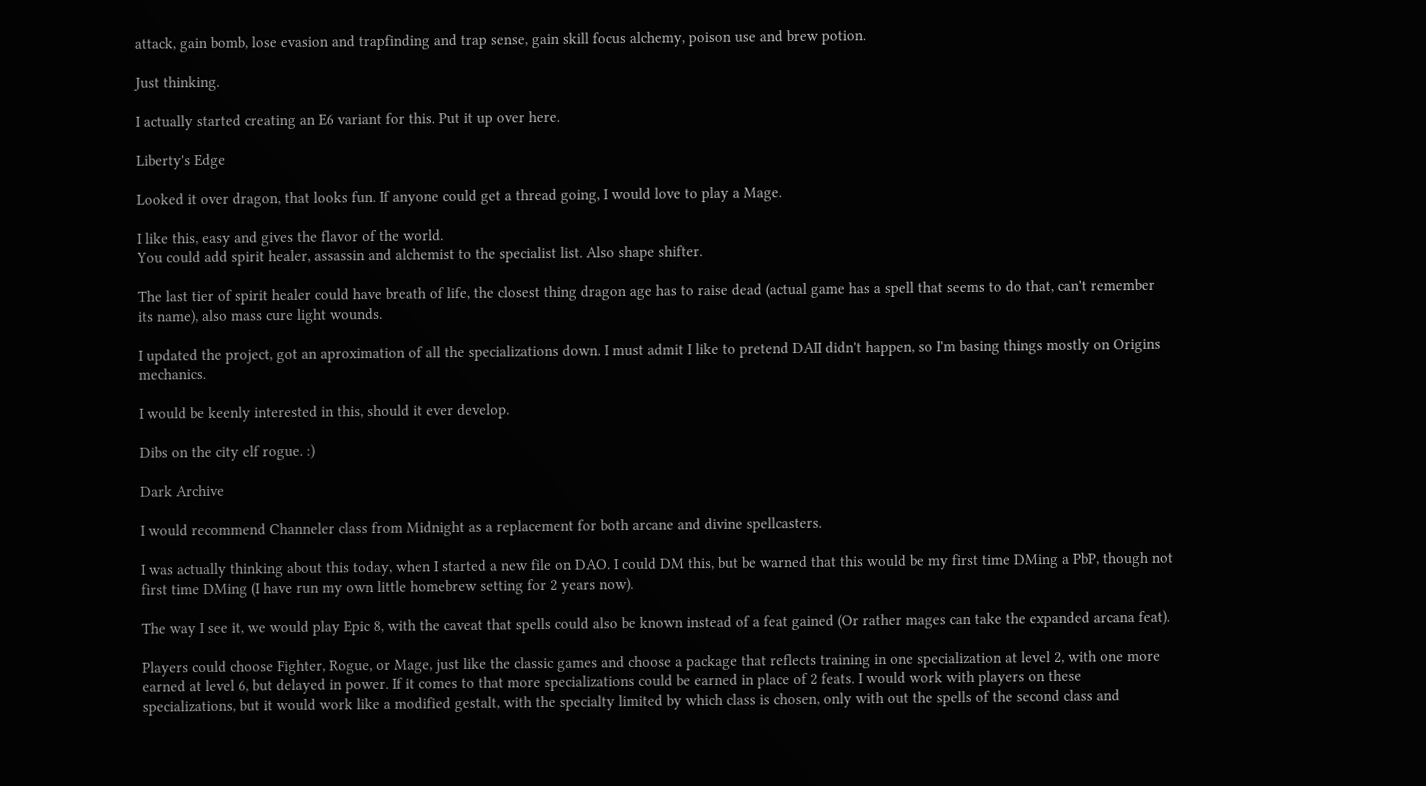attack, gain bomb, lose evasion and trapfinding and trap sense, gain skill focus alchemy, poison use and brew potion.

Just thinking.

I actually started creating an E6 variant for this. Put it up over here.

Liberty's Edge

Looked it over dragon, that looks fun. If anyone could get a thread going, I would love to play a Mage.

I like this, easy and gives the flavor of the world.
You could add spirit healer, assassin and alchemist to the specialist list. Also shape shifter.

The last tier of spirit healer could have breath of life, the closest thing dragon age has to raise dead (actual game has a spell that seems to do that, can't remember its name), also mass cure light wounds.

I updated the project, got an aproximation of all the specializations down. I must admit I like to pretend DAII didn't happen, so I'm basing things mostly on Origins mechanics.

I would be keenly interested in this, should it ever develop.

Dibs on the city elf rogue. :)

Dark Archive

I would recommend Channeler class from Midnight as a replacement for both arcane and divine spellcasters.

I was actually thinking about this today, when I started a new file on DAO. I could DM this, but be warned that this would be my first time DMing a PbP, though not first time DMing (I have run my own little homebrew setting for 2 years now).

The way I see it, we would play Epic 8, with the caveat that spells could also be known instead of a feat gained (Or rather mages can take the expanded arcana feat).

Players could choose Fighter, Rogue, or Mage, just like the classic games and choose a package that reflects training in one specialization at level 2, with one more earned at level 6, but delayed in power. If it comes to that more specializations could be earned in place of 2 feats. I would work with players on these specializations, but it would work like a modified gestalt, with the specialty limited by which class is chosen, only with out the spells of the second class and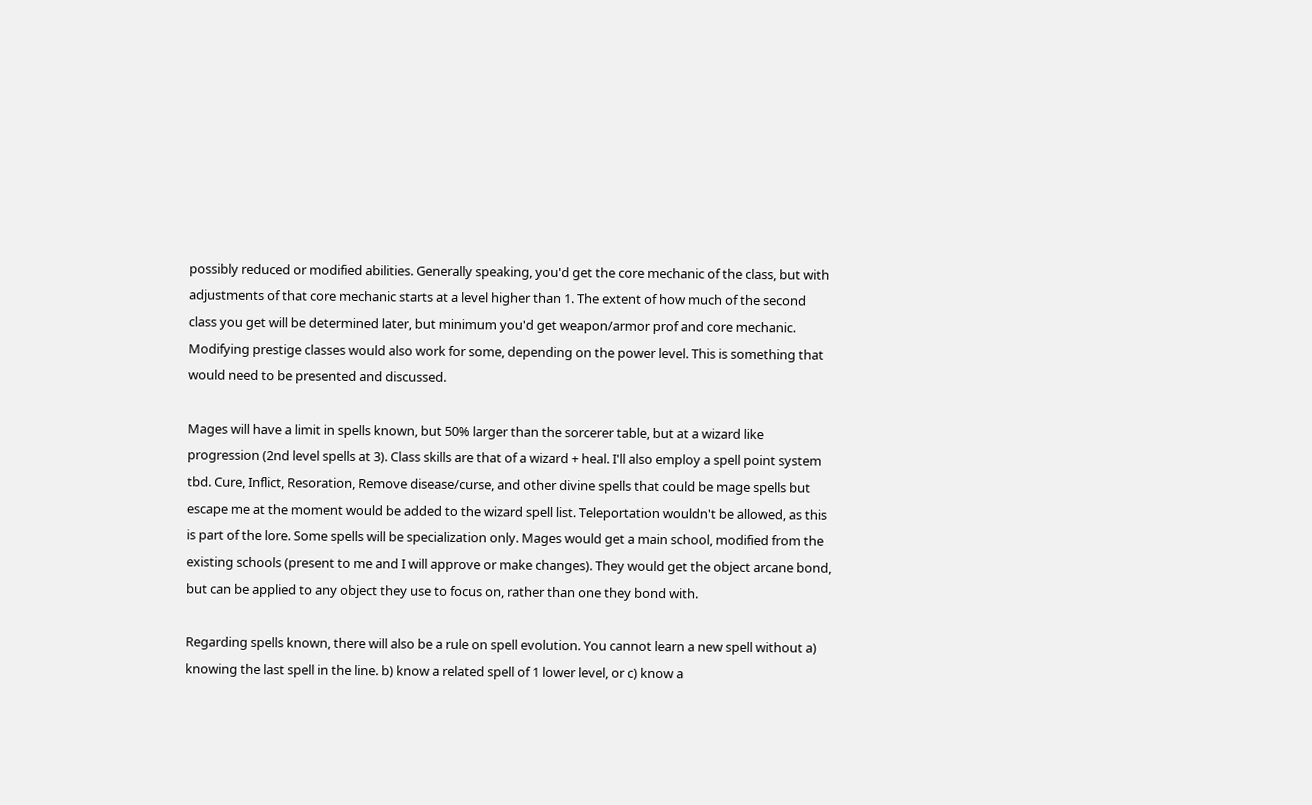possibly reduced or modified abilities. Generally speaking, you'd get the core mechanic of the class, but with adjustments of that core mechanic starts at a level higher than 1. The extent of how much of the second class you get will be determined later, but minimum you'd get weapon/armor prof and core mechanic. Modifying prestige classes would also work for some, depending on the power level. This is something that would need to be presented and discussed.

Mages will have a limit in spells known, but 50% larger than the sorcerer table, but at a wizard like progression (2nd level spells at 3). Class skills are that of a wizard + heal. I'll also employ a spell point system tbd. Cure, Inflict, Resoration, Remove disease/curse, and other divine spells that could be mage spells but escape me at the moment would be added to the wizard spell list. Teleportation wouldn't be allowed, as this is part of the lore. Some spells will be specialization only. Mages would get a main school, modified from the existing schools (present to me and I will approve or make changes). They would get the object arcane bond, but can be applied to any object they use to focus on, rather than one they bond with.

Regarding spells known, there will also be a rule on spell evolution. You cannot learn a new spell without a) knowing the last spell in the line. b) know a related spell of 1 lower level, or c) know a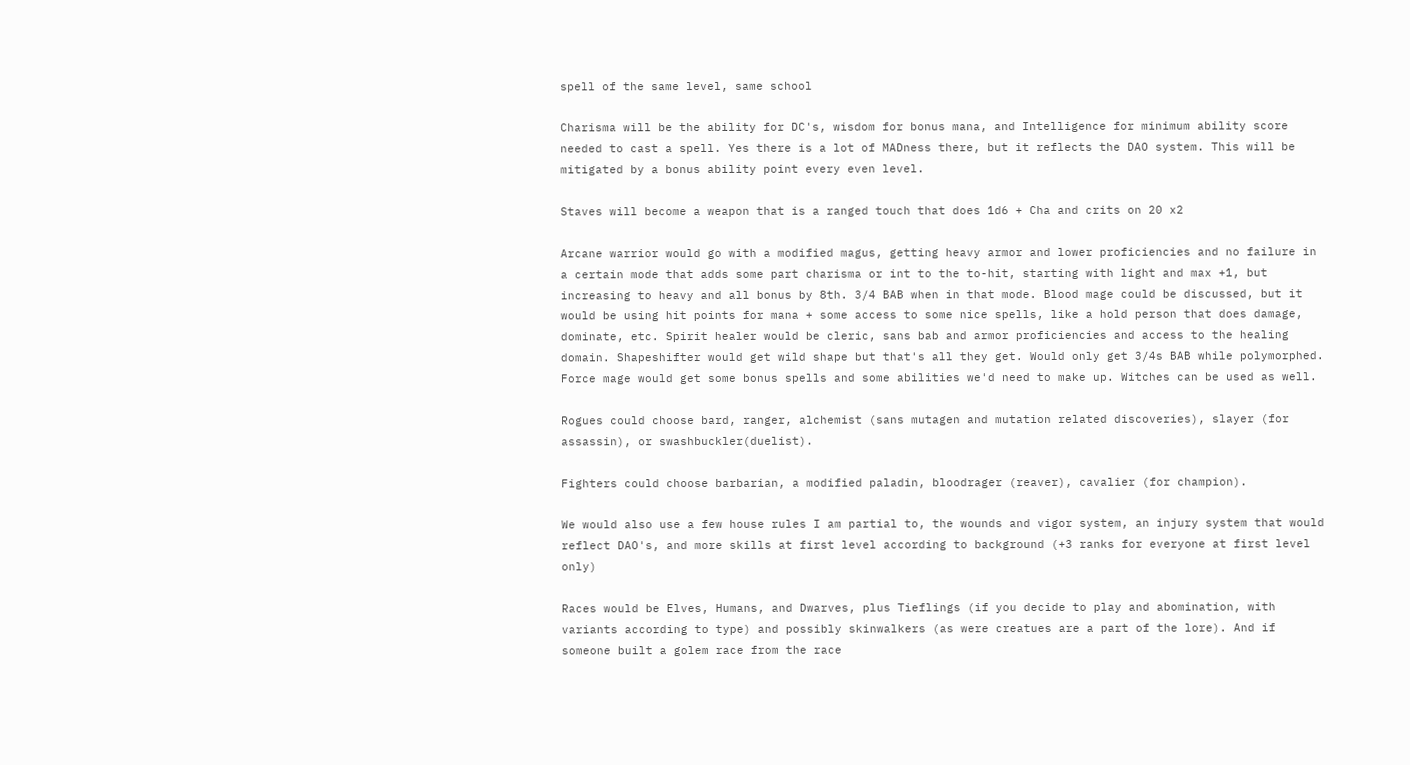spell of the same level, same school

Charisma will be the ability for DC's, wisdom for bonus mana, and Intelligence for minimum ability score needed to cast a spell. Yes there is a lot of MADness there, but it reflects the DAO system. This will be mitigated by a bonus ability point every even level.

Staves will become a weapon that is a ranged touch that does 1d6 + Cha and crits on 20 x2

Arcane warrior would go with a modified magus, getting heavy armor and lower proficiencies and no failure in a certain mode that adds some part charisma or int to the to-hit, starting with light and max +1, but increasing to heavy and all bonus by 8th. 3/4 BAB when in that mode. Blood mage could be discussed, but it would be using hit points for mana + some access to some nice spells, like a hold person that does damage, dominate, etc. Spirit healer would be cleric, sans bab and armor proficiencies and access to the healing domain. Shapeshifter would get wild shape but that's all they get. Would only get 3/4s BAB while polymorphed. Force mage would get some bonus spells and some abilities we'd need to make up. Witches can be used as well.

Rogues could choose bard, ranger, alchemist (sans mutagen and mutation related discoveries), slayer (for assassin), or swashbuckler(duelist).

Fighters could choose barbarian, a modified paladin, bloodrager (reaver), cavalier (for champion).

We would also use a few house rules I am partial to, the wounds and vigor system, an injury system that would reflect DAO's, and more skills at first level according to background (+3 ranks for everyone at first level only)

Races would be Elves, Humans, and Dwarves, plus Tieflings (if you decide to play and abomination, with variants according to type) and possibly skinwalkers (as were creatues are a part of the lore). And if someone built a golem race from the race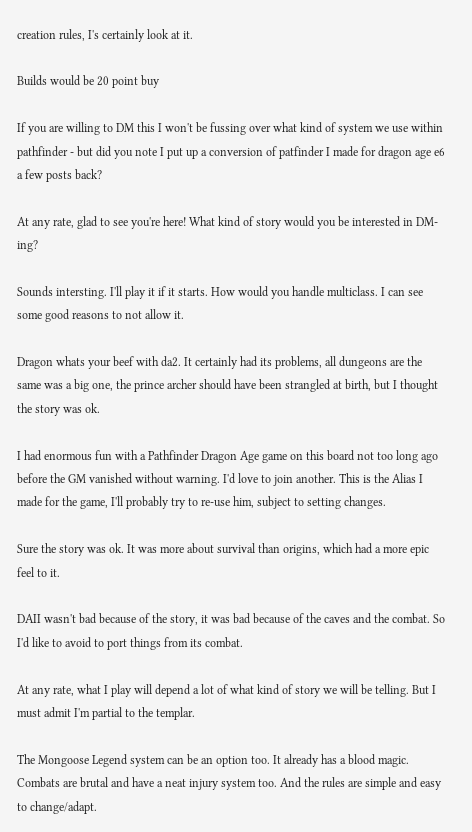creation rules, I's certainly look at it.

Builds would be 20 point buy

If you are willing to DM this I won't be fussing over what kind of system we use within pathfinder - but did you note I put up a conversion of patfinder I made for dragon age e6 a few posts back?

At any rate, glad to see you're here! What kind of story would you be interested in DM-ing?

Sounds intersting. I'll play it if it starts. How would you handle multiclass. I can see some good reasons to not allow it.

Dragon whats your beef with da2. It certainly had its problems, all dungeons are the same was a big one, the prince archer should have been strangled at birth, but I thought the story was ok.

I had enormous fun with a Pathfinder Dragon Age game on this board not too long ago before the GM vanished without warning. I'd love to join another. This is the Alias I made for the game, I'll probably try to re-use him, subject to setting changes.

Sure the story was ok. It was more about survival than origins, which had a more epic feel to it.

DAII wasn't bad because of the story, it was bad because of the caves and the combat. So I'd like to avoid to port things from its combat.

At any rate, what I play will depend a lot of what kind of story we will be telling. But I must admit I'm partial to the templar.

The Mongoose Legend system can be an option too. It already has a blood magic. Combats are brutal and have a neat injury system too. And the rules are simple and easy to change/adapt.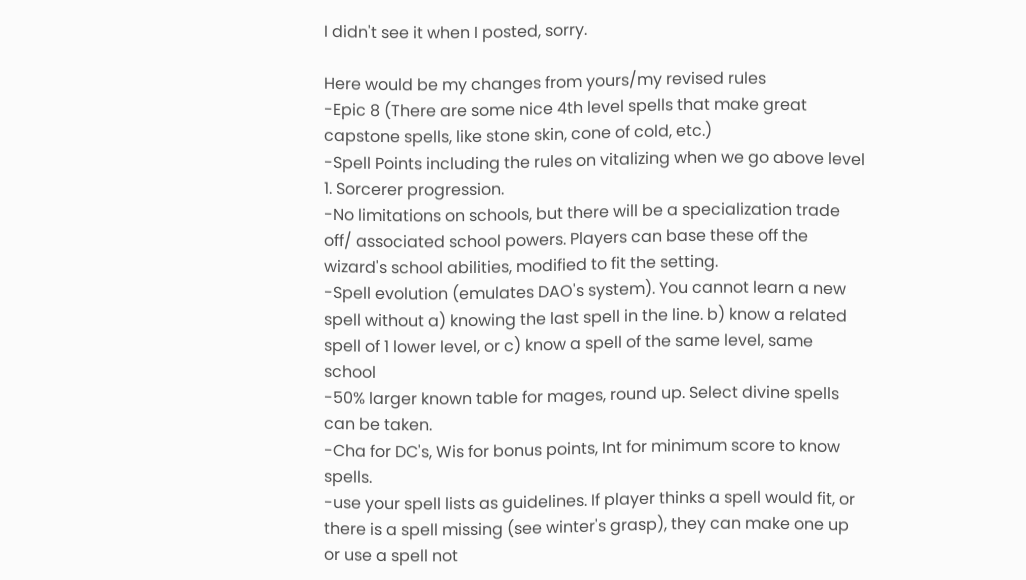I didn't see it when I posted, sorry.

Here would be my changes from yours/my revised rules
-Epic 8 (There are some nice 4th level spells that make great capstone spells, like stone skin, cone of cold, etc.)
-Spell Points including the rules on vitalizing when we go above level 1. Sorcerer progression.
-No limitations on schools, but there will be a specialization trade off/ associated school powers. Players can base these off the wizard's school abilities, modified to fit the setting.
-Spell evolution (emulates DAO's system). You cannot learn a new spell without a) knowing the last spell in the line. b) know a related spell of 1 lower level, or c) know a spell of the same level, same school
-50% larger known table for mages, round up. Select divine spells can be taken.
-Cha for DC's, Wis for bonus points, Int for minimum score to know spells.
-use your spell lists as guidelines. If player thinks a spell would fit, or there is a spell missing (see winter's grasp), they can make one up or use a spell not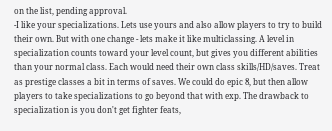on the list, pending approval.
-I like your specializations. Lets use yours and also allow players to try to build their own. But with one change - lets make it like multiclassing. A level in specialization counts toward your level count, but gives you different abilities than your normal class. Each would need their own class skills/HD/saves. Treat as prestige classes a bit in terms of saves. We could do epic 8, but then allow players to take specializations to go beyond that with exp. The drawback to specialization is you don't get fighter feats,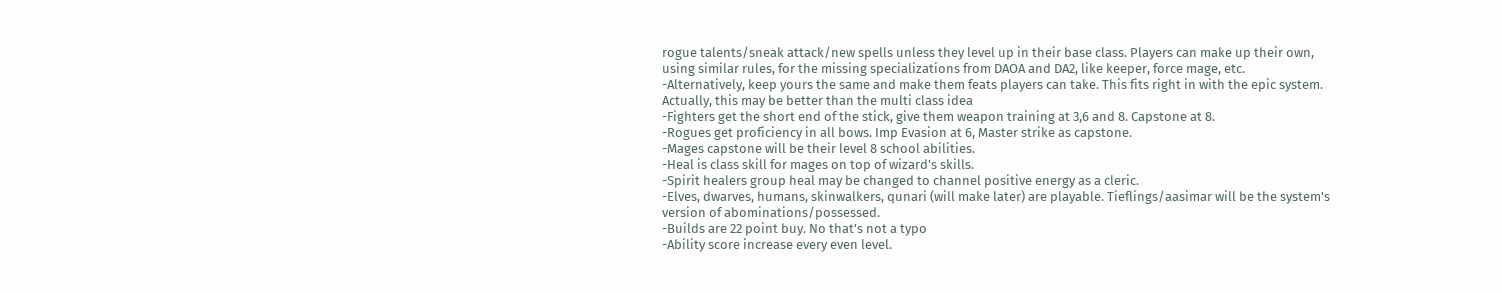rogue talents/sneak attack/new spells unless they level up in their base class. Players can make up their own, using similar rules, for the missing specializations from DAOA and DA2, like keeper, force mage, etc.
-Alternatively, keep yours the same and make them feats players can take. This fits right in with the epic system. Actually, this may be better than the multi class idea
-Fighters get the short end of the stick, give them weapon training at 3,6 and 8. Capstone at 8.
-Rogues get proficiency in all bows. Imp Evasion at 6, Master strike as capstone.
-Mages capstone will be their level 8 school abilities.
-Heal is class skill for mages on top of wizard's skills.
-Spirit healers group heal may be changed to channel positive energy as a cleric.
-Elves, dwarves, humans, skinwalkers, qunari (will make later) are playable. Tieflings/aasimar will be the system's version of abominations/possessed.
-Builds are 22 point buy. No that's not a typo
-Ability score increase every even level.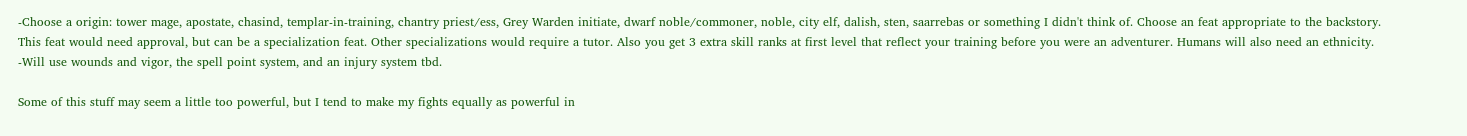-Choose a origin: tower mage, apostate, chasind, templar-in-training, chantry priest/ess, Grey Warden initiate, dwarf noble/commoner, noble, city elf, dalish, sten, saarrebas or something I didn't think of. Choose an feat appropriate to the backstory. This feat would need approval, but can be a specialization feat. Other specializations would require a tutor. Also you get 3 extra skill ranks at first level that reflect your training before you were an adventurer. Humans will also need an ethnicity.
-Will use wounds and vigor, the spell point system, and an injury system tbd.

Some of this stuff may seem a little too powerful, but I tend to make my fights equally as powerful in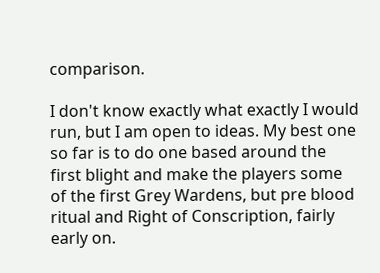comparison.

I don't know exactly what exactly I would run, but I am open to ideas. My best one so far is to do one based around the first blight and make the players some of the first Grey Wardens, but pre blood ritual and Right of Conscription, fairly early on.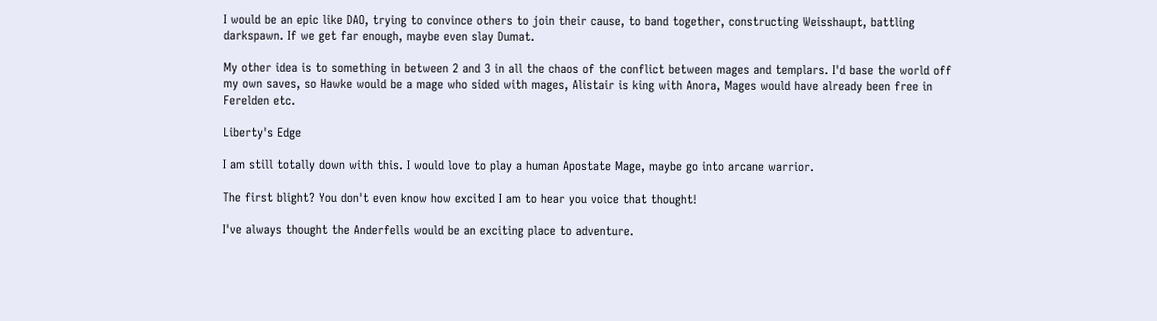I would be an epic like DAO, trying to convince others to join their cause, to band together, constructing Weisshaupt, battling darkspawn. If we get far enough, maybe even slay Dumat.

My other idea is to something in between 2 and 3 in all the chaos of the conflict between mages and templars. I'd base the world off my own saves, so Hawke would be a mage who sided with mages, Alistair is king with Anora, Mages would have already been free in Ferelden etc.

Liberty's Edge

I am still totally down with this. I would love to play a human Apostate Mage, maybe go into arcane warrior.

The first blight? You don't even know how excited I am to hear you voice that thought!

I've always thought the Anderfells would be an exciting place to adventure.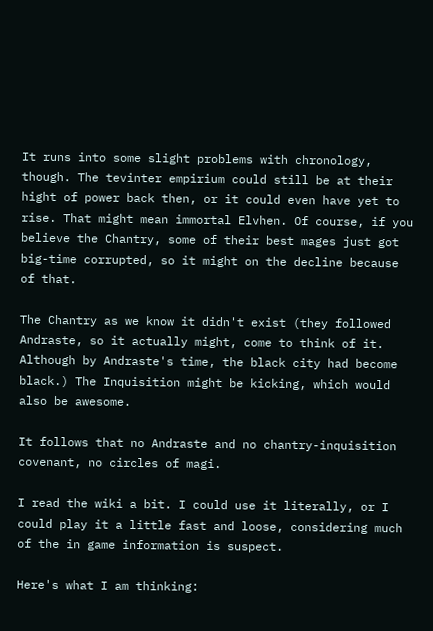It runs into some slight problems with chronology, though. The tevinter empirium could still be at their hight of power back then, or it could even have yet to rise. That might mean immortal Elvhen. Of course, if you believe the Chantry, some of their best mages just got big-time corrupted, so it might on the decline because of that.

The Chantry as we know it didn't exist (they followed Andraste, so it actually might, come to think of it. Although by Andraste's time, the black city had become black.) The Inquisition might be kicking, which would also be awesome.

It follows that no Andraste and no chantry-inquisition covenant, no circles of magi.

I read the wiki a bit. I could use it literally, or I could play it a little fast and loose, considering much of the in game information is suspect.

Here's what I am thinking: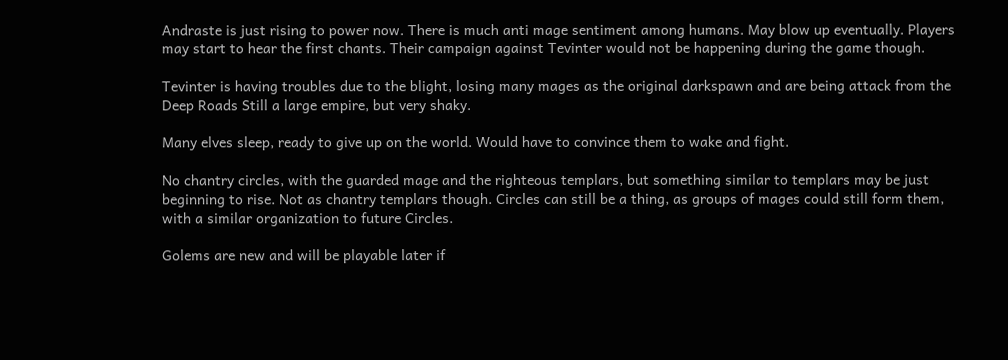Andraste is just rising to power now. There is much anti mage sentiment among humans. May blow up eventually. Players may start to hear the first chants. Their campaign against Tevinter would not be happening during the game though.

Tevinter is having troubles due to the blight, losing many mages as the original darkspawn and are being attack from the Deep Roads Still a large empire, but very shaky.

Many elves sleep, ready to give up on the world. Would have to convince them to wake and fight.

No chantry circles, with the guarded mage and the righteous templars, but something similar to templars may be just beginning to rise. Not as chantry templars though. Circles can still be a thing, as groups of mages could still form them, with a similar organization to future Circles.

Golems are new and will be playable later if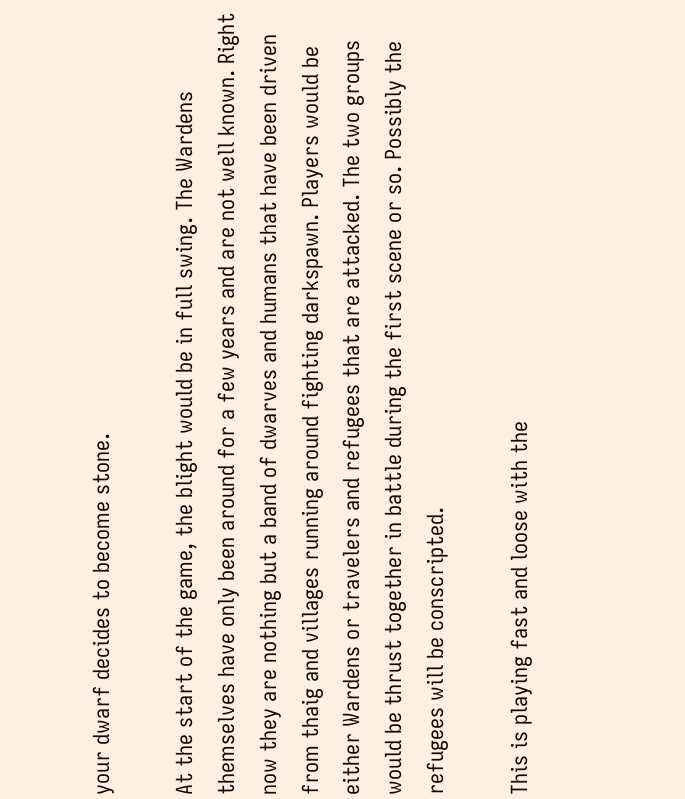your dwarf decides to become stone.

At the start of the game, the blight would be in full swing. The Wardens themselves have only been around for a few years and are not well known. Right now they are nothing but a band of dwarves and humans that have been driven from thaig and villages running around fighting darkspawn. Players would be either Wardens or travelers and refugees that are attacked. The two groups would be thrust together in battle during the first scene or so. Possibly the refugees will be conscripted.

This is playing fast and loose with the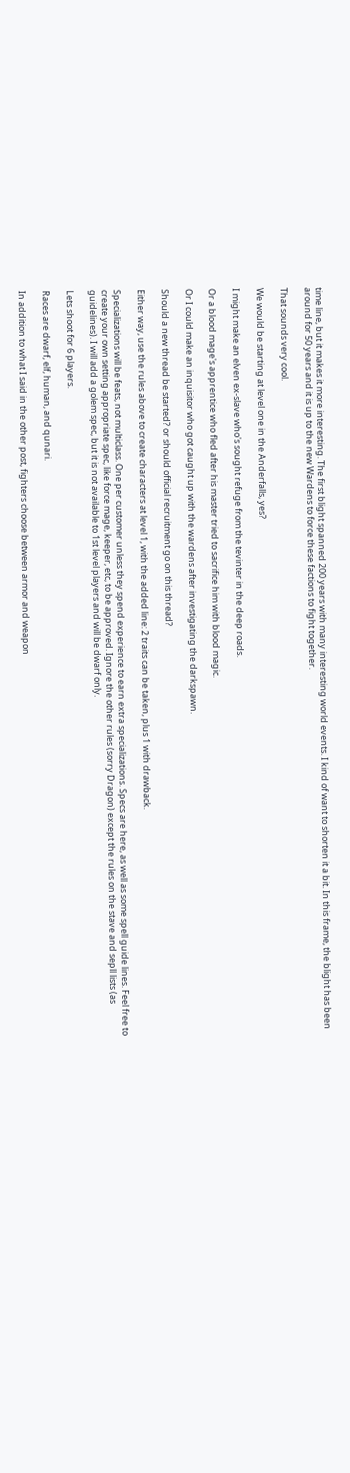time line, but it makes it more interesting. The first blight spanned 200 years with many interesting world events. I kind of want to shorten it a bit. In this frame, the blight has been around for 50 years and it is up to the new Wardens to force these factions to fight together.

That sounds very cool.

We would be starting at level one in the Anderfalls, yes?

I might make an elven ex-slave who's sought refuge from the tevinter in the deep roads.

Or a blood mage's apprentice who fled after his master tried to sacrifice him with blood magic.

Or I could make an inquisitor who got caught up with the wardens after investigating the darkspawn.

Should a new thread be started? or should official recruitment go on this thread?

Either way, use the rules above to create characters at level 1, with the added line: 2 traits can be taken, plus 1 with drawback.

Specializations will be feats, not multiclass. One per customer unless they spend experience to earn extra specializations. Specs are here, as well as some spell guide lines. Feel free to create your own setting appropriate spec, like force mage, keeper, etc, to be approved. Ignore the other rules (sorry Dragon) except the rules on the stave and sepll lists (as guidelines). I will add a golem spec, but it is not available to 1st level players and will be dwarf only.

Lets shoot for 6 players.

Races are dwarf, elf, human, and qunari.

In addition to what I said in the other post, fighters choose between armor and weapon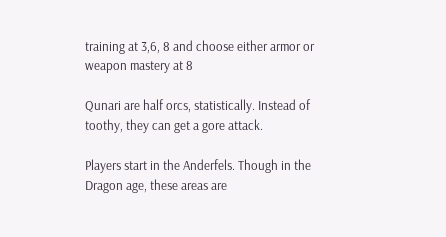training at 3,6, 8 and choose either armor or weapon mastery at 8

Qunari are half orcs, statistically. Instead of toothy, they can get a gore attack.

Players start in the Anderfels. Though in the Dragon age, these areas are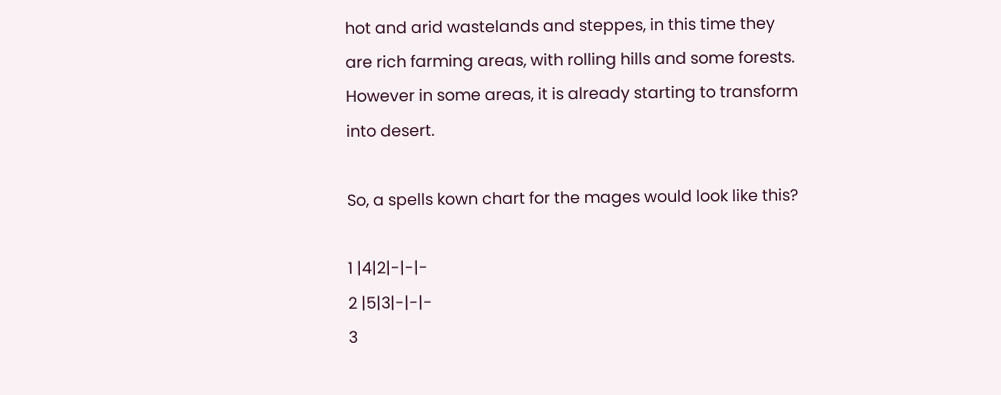hot and arid wastelands and steppes, in this time they are rich farming areas, with rolling hills and some forests. However in some areas, it is already starting to transform into desert.

So, a spells kown chart for the mages would look like this?

1 |4|2|-|-|-
2 |5|3|-|-|-
3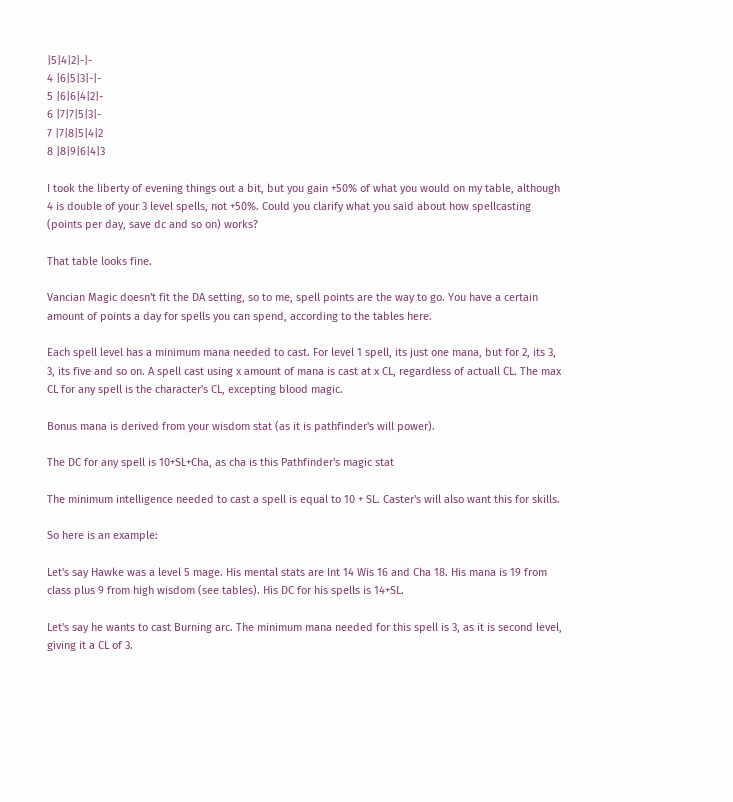|5|4|2|-|-
4 |6|5|3|-|-
5 |6|6|4|2|-
6 |7|7|5|3|-
7 |7|8|5|4|2
8 |8|9|6|4|3

I took the liberty of evening things out a bit, but you gain +50% of what you would on my table, although 4 is double of your 3 level spells, not +50%. Could you clarify what you said about how spellcasting (points per day, save dc and so on) works?

That table looks fine.

Vancian Magic doesn't fit the DA setting, so to me, spell points are the way to go. You have a certain amount of points a day for spells you can spend, according to the tables here.

Each spell level has a minimum mana needed to cast. For level 1 spell, its just one mana, but for 2, its 3, 3, its five and so on. A spell cast using x amount of mana is cast at x CL, regardless of actuall CL. The max CL for any spell is the character's CL, excepting blood magic.

Bonus mana is derived from your wisdom stat (as it is pathfinder's will power).

The DC for any spell is 10+SL+Cha, as cha is this Pathfinder's magic stat

The minimum intelligence needed to cast a spell is equal to 10 + SL. Caster's will also want this for skills.

So here is an example:

Let's say Hawke was a level 5 mage. His mental stats are Int 14 Wis 16 and Cha 18. His mana is 19 from class plus 9 from high wisdom (see tables). His DC for his spells is 14+SL.

Let's say he wants to cast Burning arc. The minimum mana needed for this spell is 3, as it is second level, giving it a CL of 3.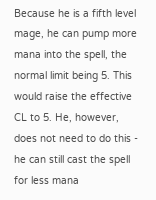Because he is a fifth level mage, he can pump more mana into the spell, the normal limit being 5. This would raise the effective CL to 5. He, however, does not need to do this - he can still cast the spell for less mana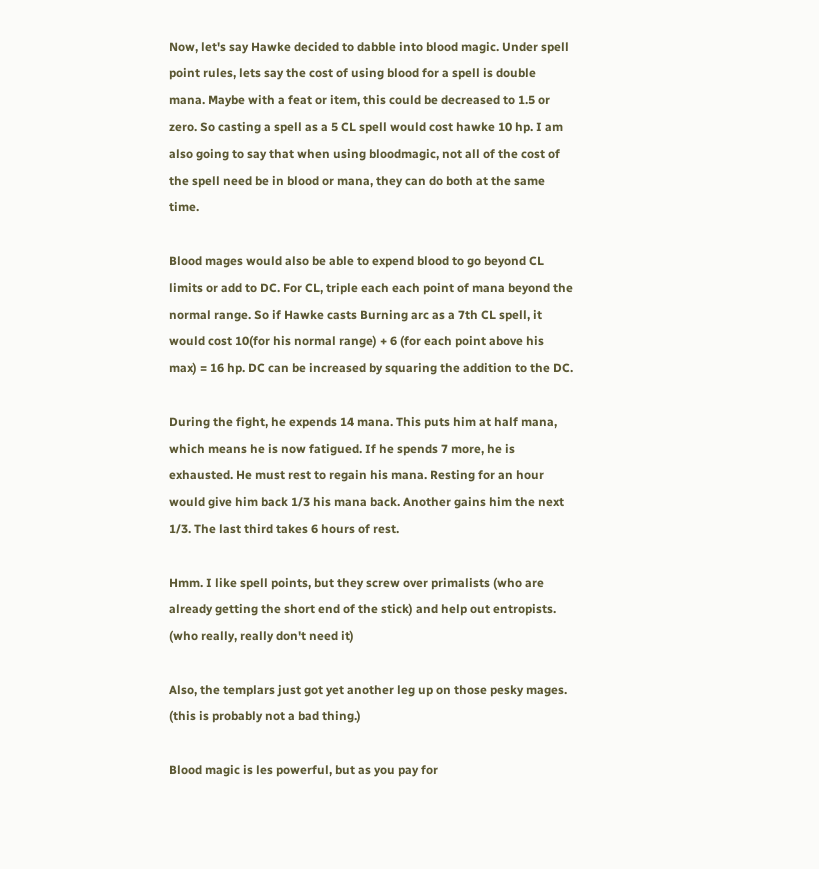Now, let's say Hawke decided to dabble into blood magic. Under spell point rules, lets say the cost of using blood for a spell is double mana. Maybe with a feat or item, this could be decreased to 1.5 or zero. So casting a spell as a 5 CL spell would cost hawke 10 hp. I am also going to say that when using bloodmagic, not all of the cost of the spell need be in blood or mana, they can do both at the same time.

Blood mages would also be able to expend blood to go beyond CL limits or add to DC. For CL, triple each each point of mana beyond the normal range. So if Hawke casts Burning arc as a 7th CL spell, it would cost 10(for his normal range) + 6 (for each point above his max) = 16 hp. DC can be increased by squaring the addition to the DC.

During the fight, he expends 14 mana. This puts him at half mana, which means he is now fatigued. If he spends 7 more, he is exhausted. He must rest to regain his mana. Resting for an hour would give him back 1/3 his mana back. Another gains him the next 1/3. The last third takes 6 hours of rest.

Hmm. I like spell points, but they screw over primalists (who are already getting the short end of the stick) and help out entropists. (who really, really don't need it)

Also, the templars just got yet another leg up on those pesky mages. (this is probably not a bad thing.)

Blood magic is les powerful, but as you pay for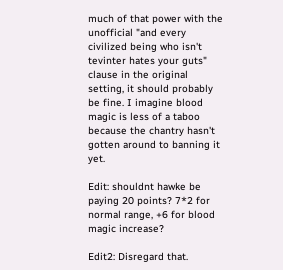much of that power with the unofficial "and every civilized being who isn't tevinter hates your guts" clause in the original setting, it should probably be fine. I imagine blood magic is less of a taboo because the chantry hasn't gotten around to banning it yet.

Edit: shouldnt hawke be paying 20 points? 7*2 for normal range, +6 for blood magic increase?

Edit2: Disregard that.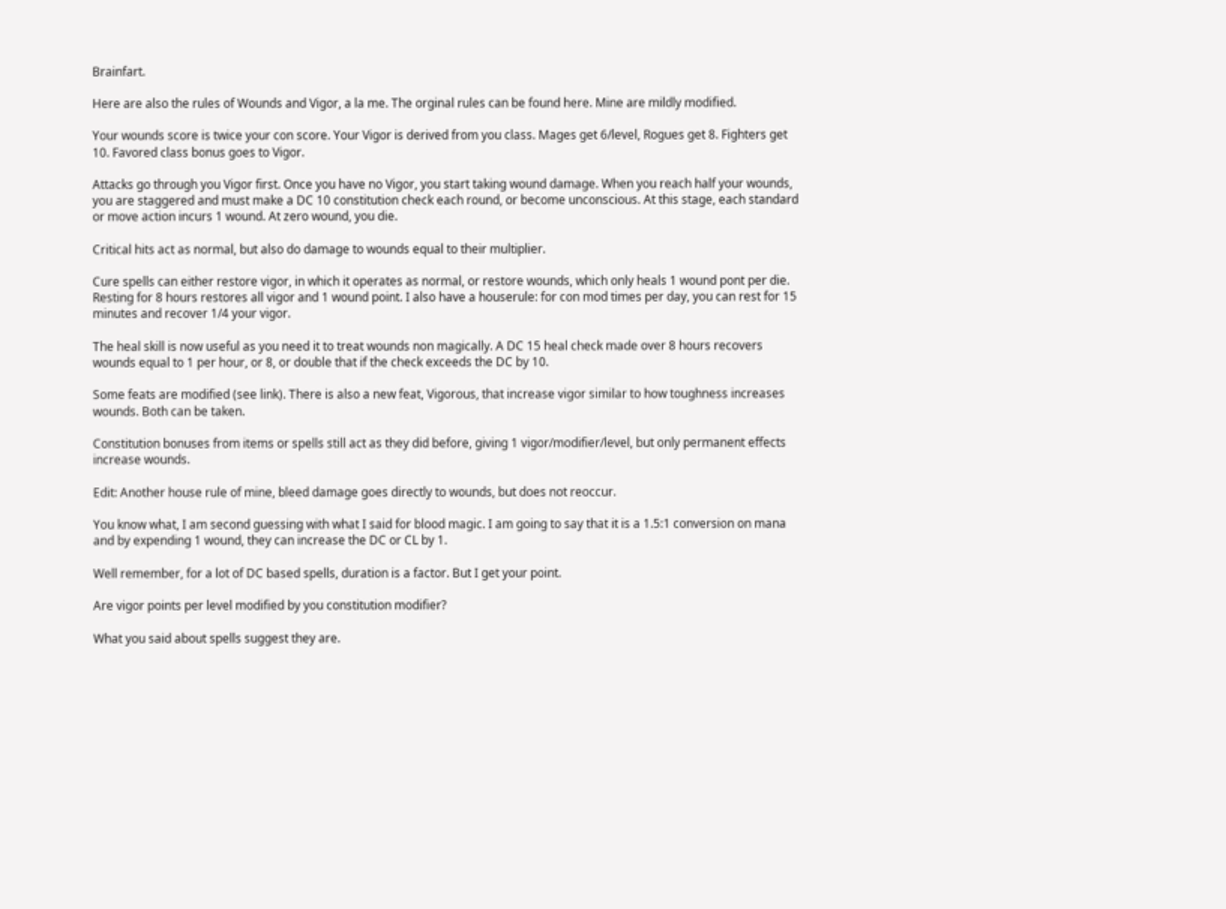Brainfart.

Here are also the rules of Wounds and Vigor, a la me. The orginal rules can be found here. Mine are mildly modified.

Your wounds score is twice your con score. Your Vigor is derived from you class. Mages get 6/level, Rogues get 8. Fighters get 10. Favored class bonus goes to Vigor.

Attacks go through you Vigor first. Once you have no Vigor, you start taking wound damage. When you reach half your wounds, you are staggered and must make a DC 10 constitution check each round, or become unconscious. At this stage, each standard or move action incurs 1 wound. At zero wound, you die.

Critical hits act as normal, but also do damage to wounds equal to their multiplier.

Cure spells can either restore vigor, in which it operates as normal, or restore wounds, which only heals 1 wound pont per die. Resting for 8 hours restores all vigor and 1 wound point. I also have a houserule: for con mod times per day, you can rest for 15 minutes and recover 1/4 your vigor.

The heal skill is now useful as you need it to treat wounds non magically. A DC 15 heal check made over 8 hours recovers wounds equal to 1 per hour, or 8, or double that if the check exceeds the DC by 10.

Some feats are modified (see link). There is also a new feat, Vigorous, that increase vigor similar to how toughness increases wounds. Both can be taken.

Constitution bonuses from items or spells still act as they did before, giving 1 vigor/modifier/level, but only permanent effects increase wounds.

Edit: Another house rule of mine, bleed damage goes directly to wounds, but does not reoccur.

You know what, I am second guessing with what I said for blood magic. I am going to say that it is a 1.5:1 conversion on mana and by expending 1 wound, they can increase the DC or CL by 1.

Well remember, for a lot of DC based spells, duration is a factor. But I get your point.

Are vigor points per level modified by you constitution modifier?

What you said about spells suggest they are.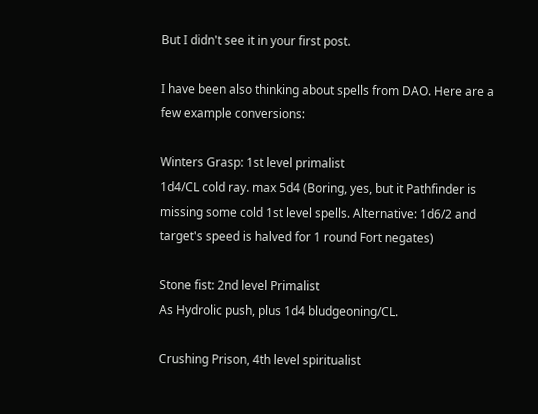But I didn't see it in your first post.

I have been also thinking about spells from DAO. Here are a few example conversions:

Winters Grasp: 1st level primalist
1d4/CL cold ray. max 5d4 (Boring, yes, but it Pathfinder is missing some cold 1st level spells. Alternative: 1d6/2 and target's speed is halved for 1 round Fort negates)

Stone fist: 2nd level Primalist
As Hydrolic push, plus 1d4 bludgeoning/CL.

Crushing Prison, 4th level spiritualist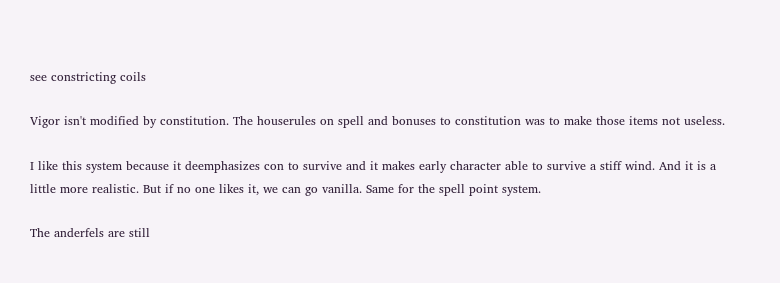see constricting coils

Vigor isn't modified by constitution. The houserules on spell and bonuses to constitution was to make those items not useless.

I like this system because it deemphasizes con to survive and it makes early character able to survive a stiff wind. And it is a little more realistic. But if no one likes it, we can go vanilla. Same for the spell point system.

The anderfels are still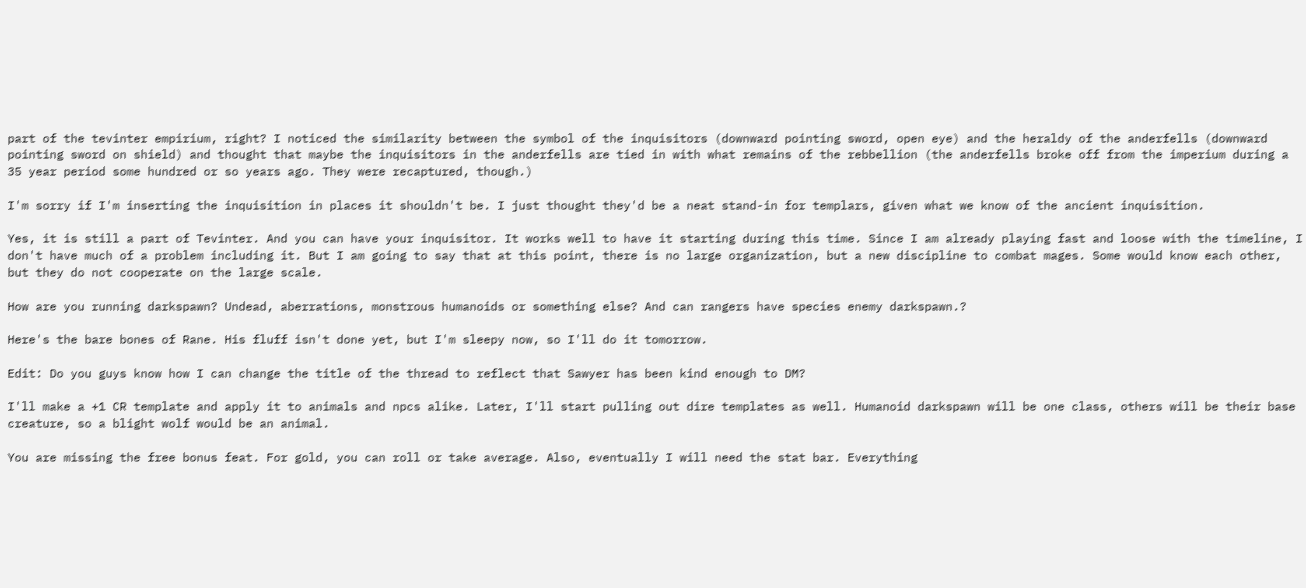part of the tevinter empirium, right? I noticed the similarity between the symbol of the inquisitors (downward pointing sword, open eye) and the heraldy of the anderfells (downward pointing sword on shield) and thought that maybe the inquisitors in the anderfells are tied in with what remains of the rebbellion (the anderfells broke off from the imperium during a 35 year period some hundred or so years ago. They were recaptured, though.)

I'm sorry if I'm inserting the inquisition in places it shouldn't be. I just thought they'd be a neat stand-in for templars, given what we know of the ancient inquisition.

Yes, it is still a part of Tevinter. And you can have your inquisitor. It works well to have it starting during this time. Since I am already playing fast and loose with the timeline, I don't have much of a problem including it. But I am going to say that at this point, there is no large organization, but a new discipline to combat mages. Some would know each other, but they do not cooperate on the large scale.

How are you running darkspawn? Undead, aberrations, monstrous humanoids or something else? And can rangers have species enemy darkspawn.?

Here's the bare bones of Rane. His fluff isn't done yet, but I'm sleepy now, so I'll do it tomorrow.

Edit: Do you guys know how I can change the title of the thread to reflect that Sawyer has been kind enough to DM?

I'll make a +1 CR template and apply it to animals and npcs alike. Later, I'll start pulling out dire templates as well. Humanoid darkspawn will be one class, others will be their base creature, so a blight wolf would be an animal.

You are missing the free bonus feat. For gold, you can roll or take average. Also, eventually I will need the stat bar. Everything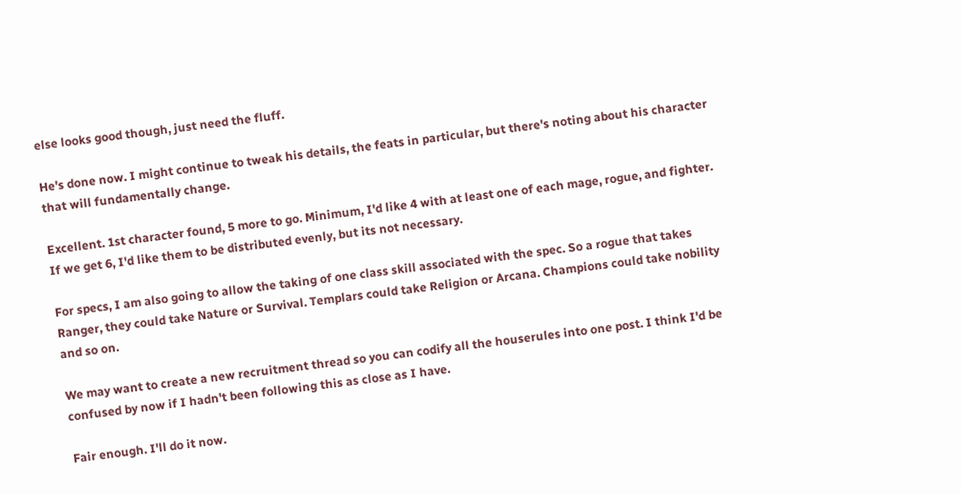else looks good though, just need the fluff.

He's done now. I might continue to tweak his details, the feats in particular, but there's noting about his character that will fundamentally change.

Excellent. 1st character found, 5 more to go. Minimum, I'd like 4 with at least one of each mage, rogue, and fighter. If we get 6, I'd like them to be distributed evenly, but its not necessary.

For specs, I am also going to allow the taking of one class skill associated with the spec. So a rogue that takes Ranger, they could take Nature or Survival. Templars could take Religion or Arcana. Champions could take nobility and so on.

We may want to create a new recruitment thread so you can codify all the houserules into one post. I think I'd be confused by now if I hadn't been following this as close as I have.

Fair enough. I'll do it now.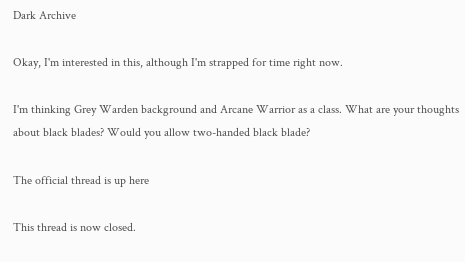Dark Archive

Okay, I'm interested in this, although I'm strapped for time right now.

I'm thinking Grey Warden background and Arcane Warrior as a class. What are your thoughts about black blades? Would you allow two-handed black blade?

The official thread is up here

This thread is now closed.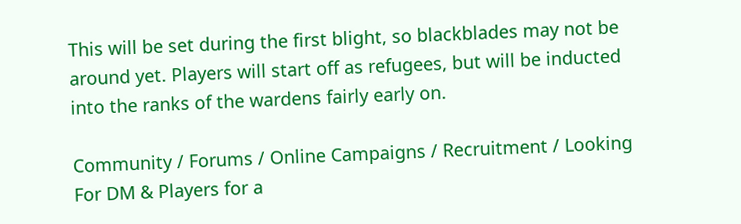This will be set during the first blight, so blackblades may not be around yet. Players will start off as refugees, but will be inducted into the ranks of the wardens fairly early on.

Community / Forums / Online Campaigns / Recruitment / Looking For DM & Players for a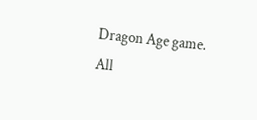Dragon Age game. All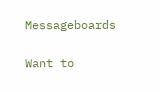Messageboards

Want to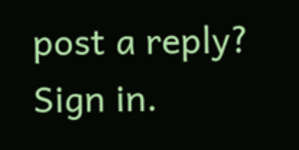post a reply? Sign in.